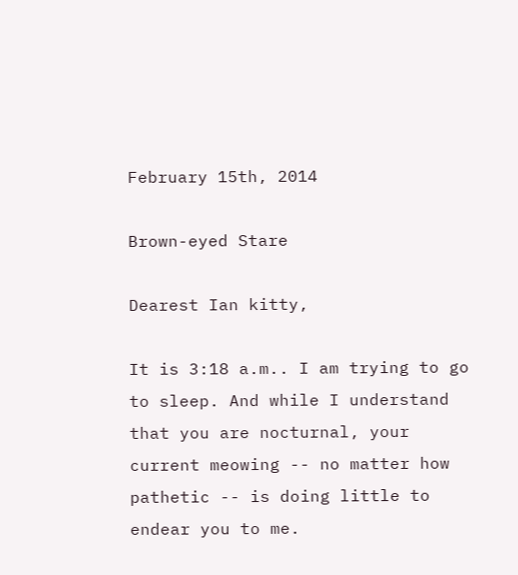February 15th, 2014

Brown-eyed Stare

Dearest Ian kitty,

It is 3:18 a.m.. I am trying to go to sleep. And while I understand that you are nocturnal, your current meowing -- no matter how pathetic -- is doing little to endear you to me.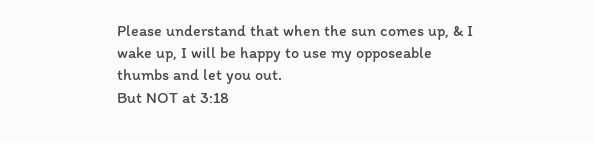Please understand that when the sun comes up, & I wake up, I will be happy to use my opposeable thumbs and let you out.
But NOT at 3:18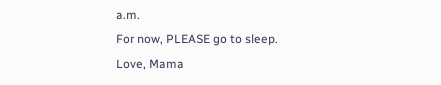a.m.
For now, PLEASE go to sleep.
Love, Mama